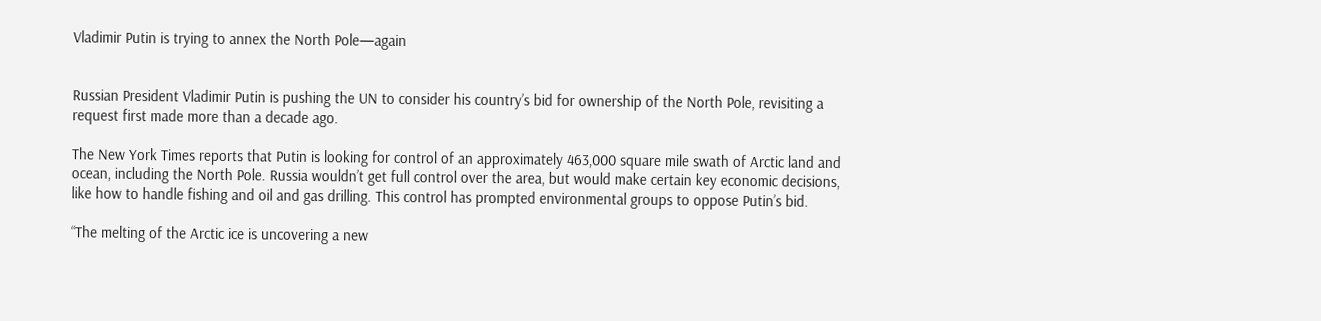Vladimir Putin is trying to annex the North Pole—again


Russian President Vladimir Putin is pushing the UN to consider his country’s bid for ownership of the North Pole, revisiting a request first made more than a decade ago.

The New York Times reports that Putin is looking for control of an approximately 463,000 square mile swath of Arctic land and ocean, including the North Pole. Russia wouldn’t get full control over the area, but would make certain key economic decisions, like how to handle fishing and oil and gas drilling. This control has prompted environmental groups to oppose Putin’s bid.

“The melting of the Arctic ice is uncovering a new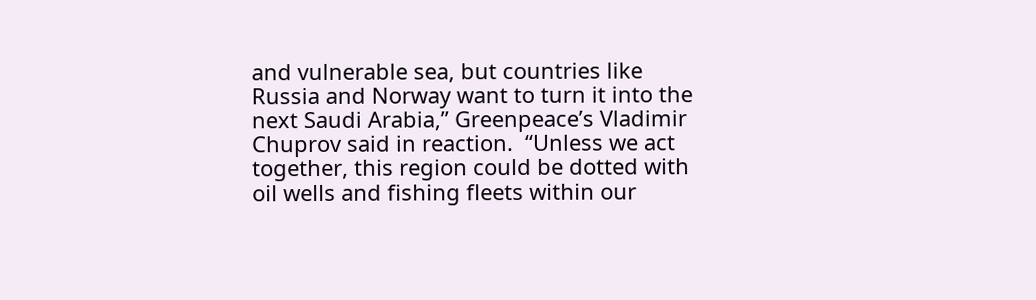and vulnerable sea, but countries like Russia and Norway want to turn it into the next Saudi Arabia,” Greenpeace’s Vladimir Chuprov said in reaction.  “Unless we act together, this region could be dotted with oil wells and fishing fleets within our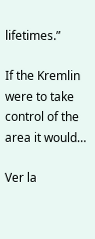lifetimes.”

If the Kremlin were to take control of the area it would…

Ver la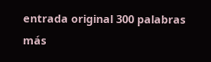entrada original 300 palabras más